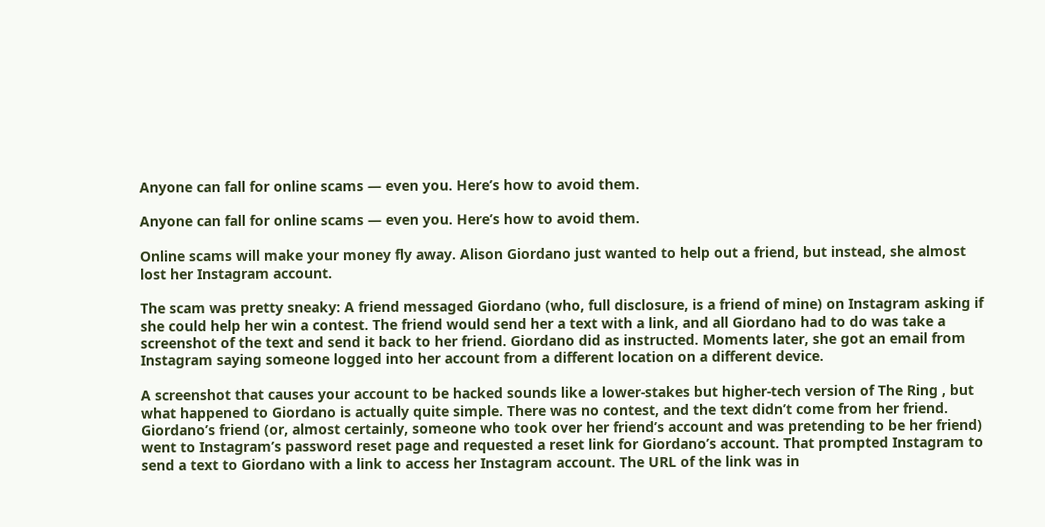Anyone can fall for online scams — even you. Here’s how to avoid them.

Anyone can fall for online scams — even you. Here’s how to avoid them.

Online scams will make your money fly away. Alison Giordano just wanted to help out a friend, but instead, she almost lost her Instagram account.

The scam was pretty sneaky: A friend messaged Giordano (who, full disclosure, is a friend of mine) on Instagram asking if she could help her win a contest. The friend would send her a text with a link, and all Giordano had to do was take a screenshot of the text and send it back to her friend. Giordano did as instructed. Moments later, she got an email from Instagram saying someone logged into her account from a different location on a different device.

A screenshot that causes your account to be hacked sounds like a lower-stakes but higher-tech version of The Ring , but what happened to Giordano is actually quite simple. There was no contest, and the text didn’t come from her friend. Giordano’s friend (or, almost certainly, someone who took over her friend’s account and was pretending to be her friend) went to Instagram’s password reset page and requested a reset link for Giordano’s account. That prompted Instagram to send a text to Giordano with a link to access her Instagram account. The URL of the link was in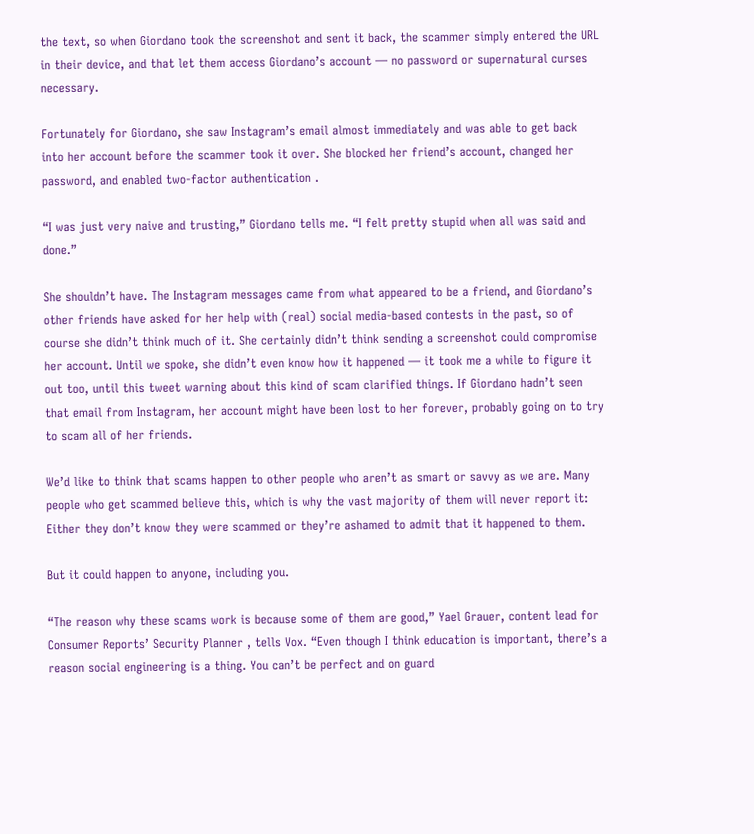the text, so when Giordano took the screenshot and sent it back, the scammer simply entered the URL in their device, and that let them access Giordano’s account — no password or supernatural curses necessary.

Fortunately for Giordano, she saw Instagram’s email almost immediately and was able to get back into her account before the scammer took it over. She blocked her friend’s account, changed her password, and enabled two-factor authentication .

“I was just very naive and trusting,” Giordano tells me. “I felt pretty stupid when all was said and done.”

She shouldn’t have. The Instagram messages came from what appeared to be a friend, and Giordano’s other friends have asked for her help with (real) social media-based contests in the past, so of course she didn’t think much of it. She certainly didn’t think sending a screenshot could compromise her account. Until we spoke, she didn’t even know how it happened — it took me a while to figure it out too, until this tweet warning about this kind of scam clarified things. If Giordano hadn’t seen that email from Instagram, her account might have been lost to her forever, probably going on to try to scam all of her friends.

We’d like to think that scams happen to other people who aren’t as smart or savvy as we are. Many people who get scammed believe this, which is why the vast majority of them will never report it: Either they don’t know they were scammed or they’re ashamed to admit that it happened to them.

But it could happen to anyone, including you.

“The reason why these scams work is because some of them are good,” Yael Grauer, content lead for Consumer Reports’ Security Planner , tells Vox. “Even though I think education is important, there’s a reason social engineering is a thing. You can’t be perfect and on guard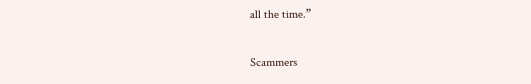all the time.”

Scammers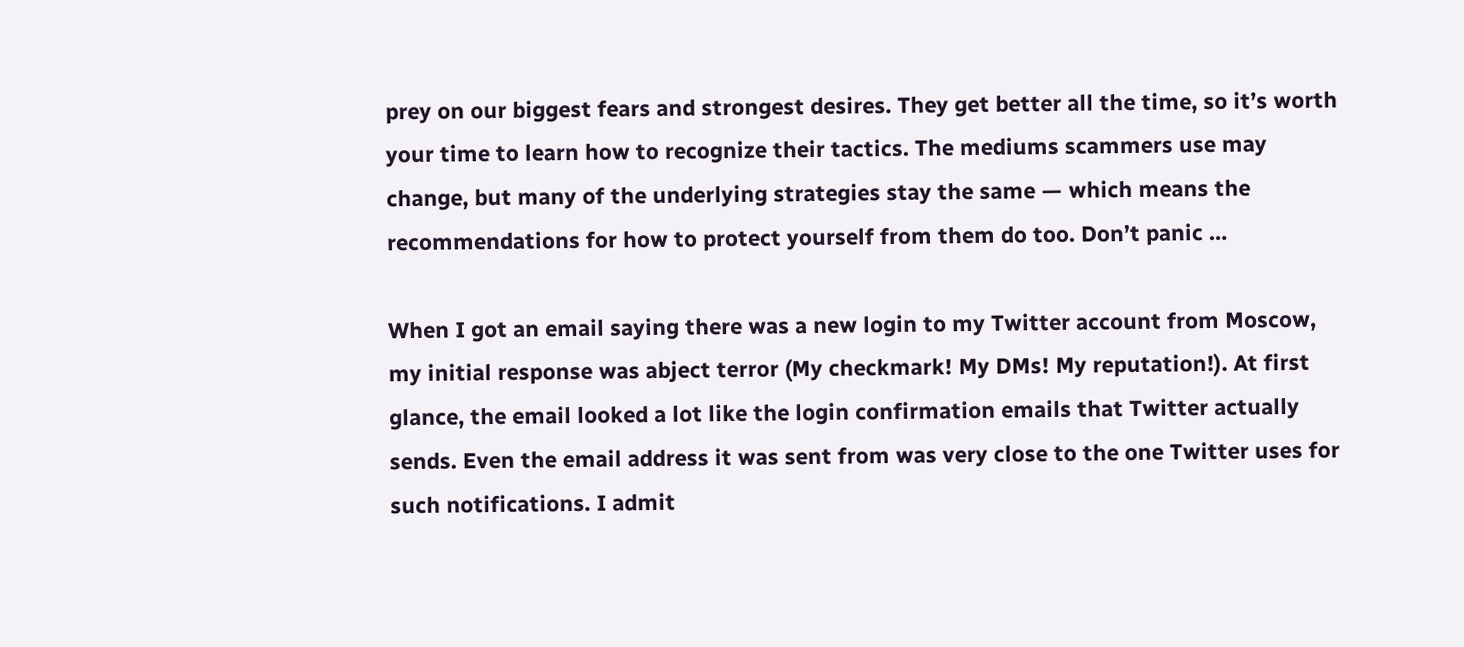prey on our biggest fears and strongest desires. They get better all the time, so it’s worth your time to learn how to recognize their tactics. The mediums scammers use may change, but many of the underlying strategies stay the same — which means the recommendations for how to protect yourself from them do too. Don’t panic …

When I got an email saying there was a new login to my Twitter account from Moscow, my initial response was abject terror (My checkmark! My DMs! My reputation!). At first glance, the email looked a lot like the login confirmation emails that Twitter actually sends. Even the email address it was sent from was very close to the one Twitter uses for such notifications. I admit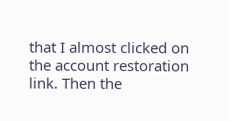that I almost clicked on the account restoration link. Then the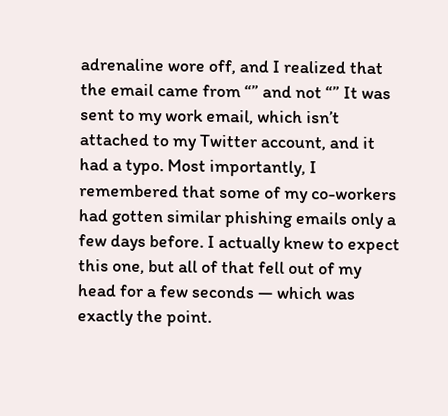adrenaline wore off, and I realized that the email came from “” and not “” It was sent to my work email, which isn’t attached to my Twitter account, and it had a typo. Most importantly, I remembered that some of my co-workers had gotten similar phishing emails only a few days before. I actually knew to expect this one, but all of that fell out of my head for a few seconds — which was exactly the point.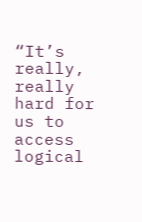“It’s really, really hard for us to access logical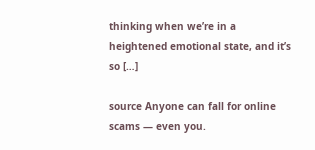thinking when we’re in a heightened emotional state, and it’s so […]

source Anyone can fall for online scams — even you.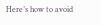Here’s how to avoid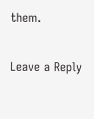them.

Leave a Reply